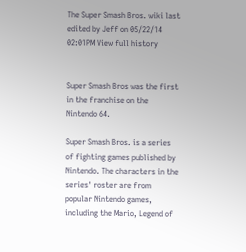The Super Smash Bros. wiki last edited by Jeff on 05/22/14 02:01PM View full history


Super Smash Bros was the first in the franchise on the Nintendo 64.

Super Smash Bros. is a series of fighting games published by Nintendo. The characters in the series' roster are from popular Nintendo games, including the Mario, Legend of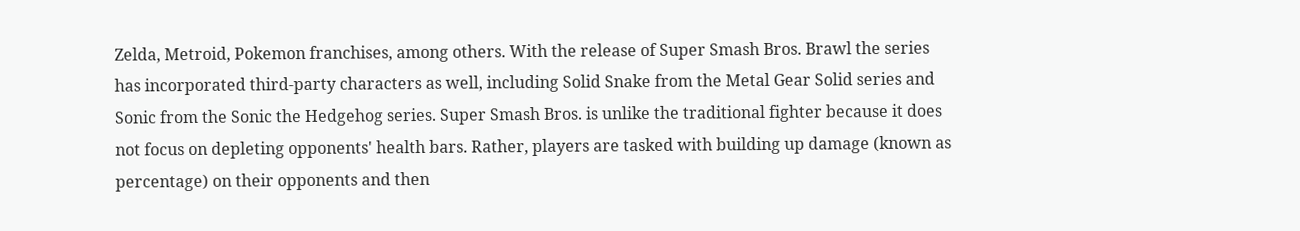Zelda, Metroid, Pokemon franchises, among others. With the release of Super Smash Bros. Brawl the series has incorporated third-party characters as well, including Solid Snake from the Metal Gear Solid series and Sonic from the Sonic the Hedgehog series. Super Smash Bros. is unlike the traditional fighter because it does not focus on depleting opponents' health bars. Rather, players are tasked with building up damage (known as percentage) on their opponents and then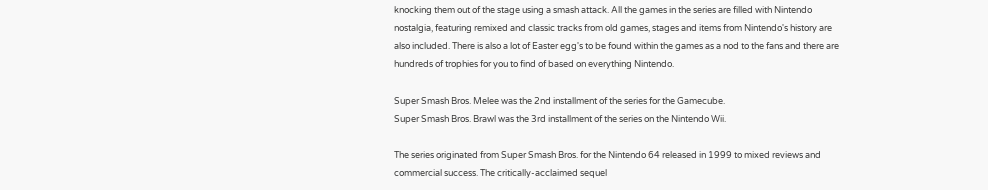knocking them out of the stage using a smash attack. All the games in the series are filled with Nintendo nostalgia, featuring remixed and classic tracks from old games, stages and items from Nintendo's history are also included. There is also a lot of Easter egg's to be found within the games as a nod to the fans and there are hundreds of trophies for you to find of based on everything Nintendo.

Super Smash Bros. Melee was the 2nd installment of the series for the Gamecube.
Super Smash Bros. Brawl was the 3rd installment of the series on the Nintendo Wii.

The series originated from Super Smash Bros. for the Nintendo 64 released in 1999 to mixed reviews and commercial success. The critically-acclaimed sequel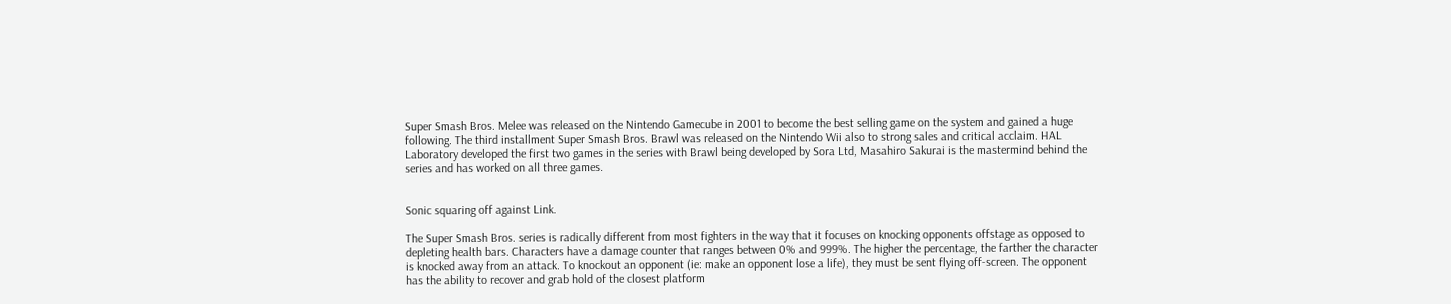Super Smash Bros. Melee was released on the Nintendo Gamecube in 2001 to become the best selling game on the system and gained a huge following. The third installment Super Smash Bros. Brawl was released on the Nintendo Wii also to strong sales and critical acclaim. HAL Laboratory developed the first two games in the series with Brawl being developed by Sora Ltd, Masahiro Sakurai is the mastermind behind the series and has worked on all three games.


Sonic squaring off against Link.

The Super Smash Bros. series is radically different from most fighters in the way that it focuses on knocking opponents offstage as opposed to depleting health bars. Characters have a damage counter that ranges between 0% and 999%. The higher the percentage, the farther the character is knocked away from an attack. To knockout an opponent (ie: make an opponent lose a life), they must be sent flying off-screen. The opponent has the ability to recover and grab hold of the closest platform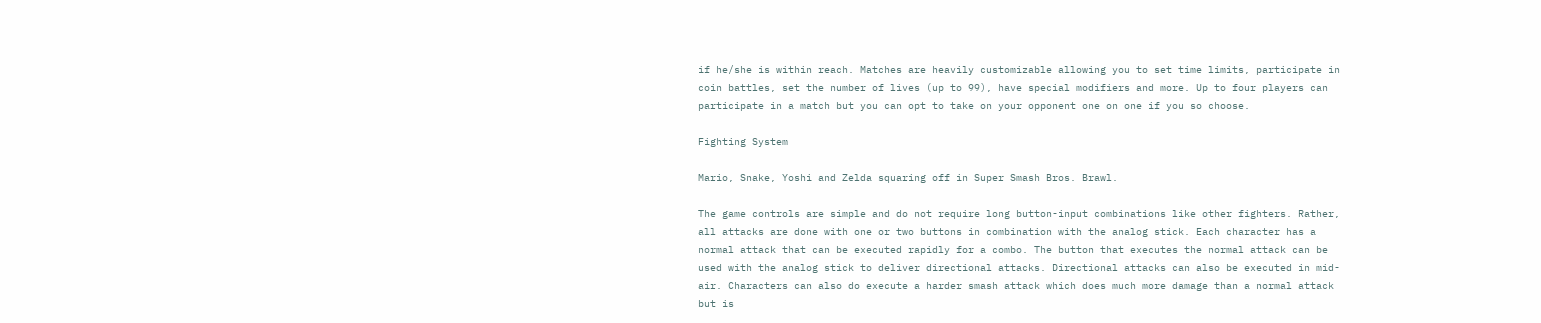if he/she is within reach. Matches are heavily customizable allowing you to set time limits, participate in coin battles, set the number of lives (up to 99), have special modifiers and more. Up to four players can participate in a match but you can opt to take on your opponent one on one if you so choose.

Fighting System

Mario, Snake, Yoshi and Zelda squaring off in Super Smash Bros. Brawl.

The game controls are simple and do not require long button-input combinations like other fighters. Rather, all attacks are done with one or two buttons in combination with the analog stick. Each character has a normal attack that can be executed rapidly for a combo. The button that executes the normal attack can be used with the analog stick to deliver directional attacks. Directional attacks can also be executed in mid-air. Characters can also do execute a harder smash attack which does much more damage than a normal attack but is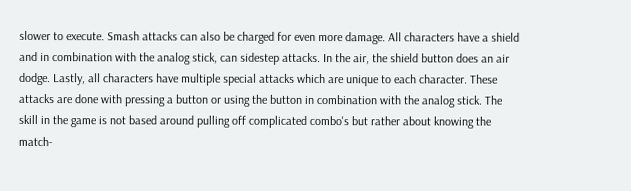slower to execute. Smash attacks can also be charged for even more damage. All characters have a shield and in combination with the analog stick, can sidestep attacks. In the air, the shield button does an air dodge. Lastly, all characters have multiple special attacks which are unique to each character. These attacks are done with pressing a button or using the button in combination with the analog stick. The skill in the game is not based around pulling off complicated combo's but rather about knowing the match-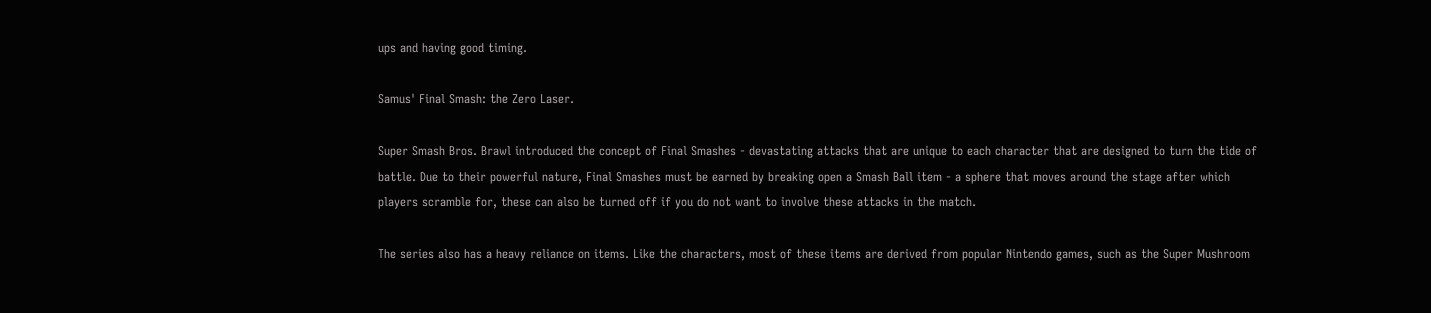ups and having good timing.

Samus' Final Smash: the Zero Laser.

Super Smash Bros. Brawl introduced the concept of Final Smashes - devastating attacks that are unique to each character that are designed to turn the tide of battle. Due to their powerful nature, Final Smashes must be earned by breaking open a Smash Ball item - a sphere that moves around the stage after which players scramble for, these can also be turned off if you do not want to involve these attacks in the match.

The series also has a heavy reliance on items. Like the characters, most of these items are derived from popular Nintendo games, such as the Super Mushroom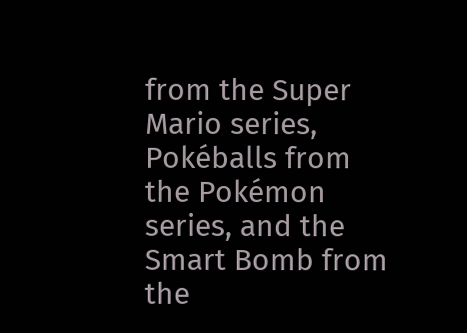from the Super Mario series, Pokéballs from the Pokémon series, and the Smart Bomb from the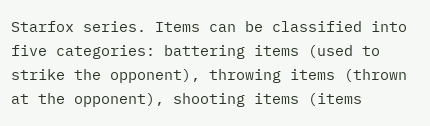Starfox series. Items can be classified into five categories: battering items (used to strike the opponent), throwing items (thrown at the opponent), shooting items (items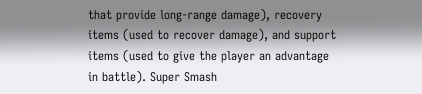that provide long-range damage), recovery items (used to recover damage), and support items (used to give the player an advantage in battle). Super Smash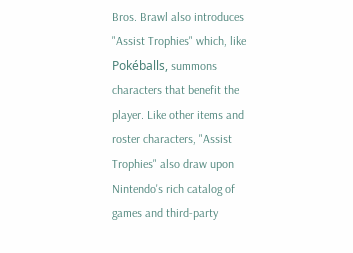Bros. Brawl also introduces "Assist Trophies" which, like Pokéballs, summons characters that benefit the player. Like other items and roster characters, "Assist Trophies" also draw upon Nintendo's rich catalog of games and third-party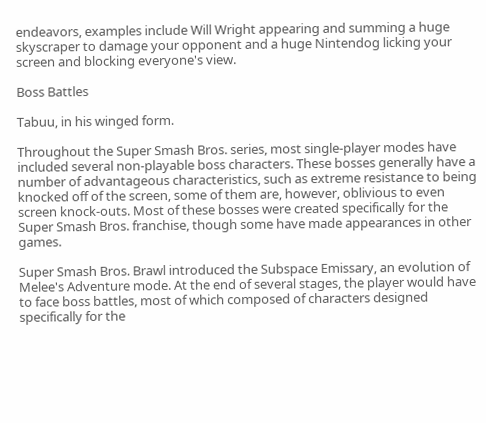endeavors, examples include Will Wright appearing and summing a huge skyscraper to damage your opponent and a huge Nintendog licking your screen and blocking everyone's view.

Boss Battles

Tabuu, in his winged form.

Throughout the Super Smash Bros. series, most single-player modes have included several non-playable boss characters. These bosses generally have a number of advantageous characteristics, such as extreme resistance to being knocked off of the screen, some of them are, however, oblivious to even screen knock-outs. Most of these bosses were created specifically for the Super Smash Bros. franchise, though some have made appearances in other games.

Super Smash Bros. Brawl introduced the Subspace Emissary, an evolution of Melee's Adventure mode. At the end of several stages, the player would have to face boss battles, most of which composed of characters designed specifically for the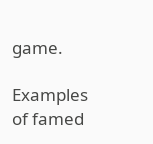game.

Examples of famed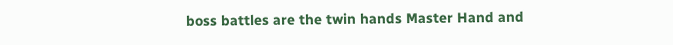boss battles are the twin hands Master Hand and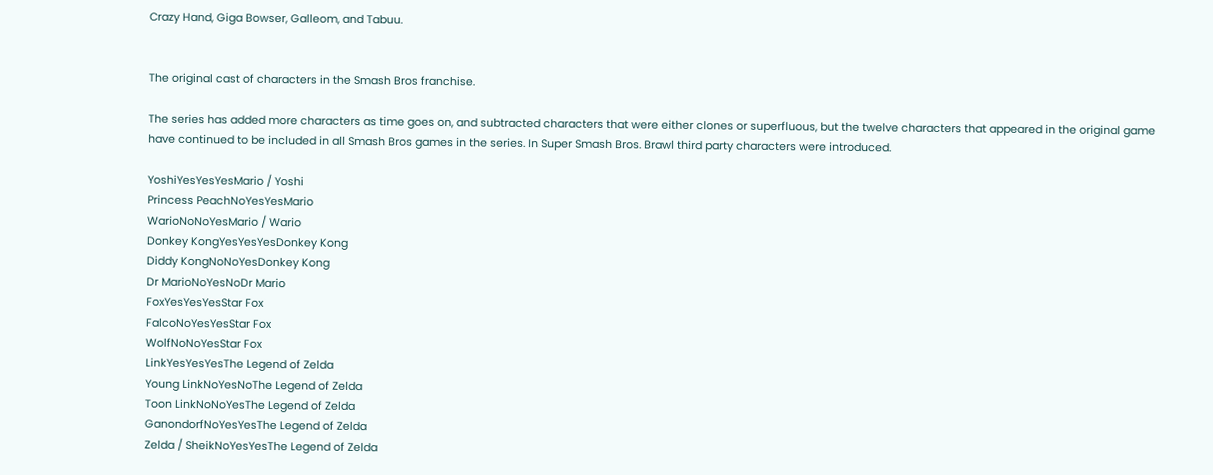Crazy Hand, Giga Bowser, Galleom, and Tabuu.


The original cast of characters in the Smash Bros franchise.

The series has added more characters as time goes on, and subtracted characters that were either clones or superfluous, but the twelve characters that appeared in the original game have continued to be included in all Smash Bros games in the series. In Super Smash Bros. Brawl third party characters were introduced.

YoshiYesYesYesMario / Yoshi
Princess PeachNoYesYesMario
WarioNoNoYesMario / Wario
Donkey KongYesYesYesDonkey Kong
Diddy KongNoNoYesDonkey Kong
Dr MarioNoYesNoDr Mario
FoxYesYesYesStar Fox
FalcoNoYesYesStar Fox
WolfNoNoYesStar Fox
LinkYesYesYesThe Legend of Zelda
Young LinkNoYesNoThe Legend of Zelda
Toon LinkNoNoYesThe Legend of Zelda
GanondorfNoYesYesThe Legend of Zelda
Zelda / SheikNoYesYesThe Legend of Zelda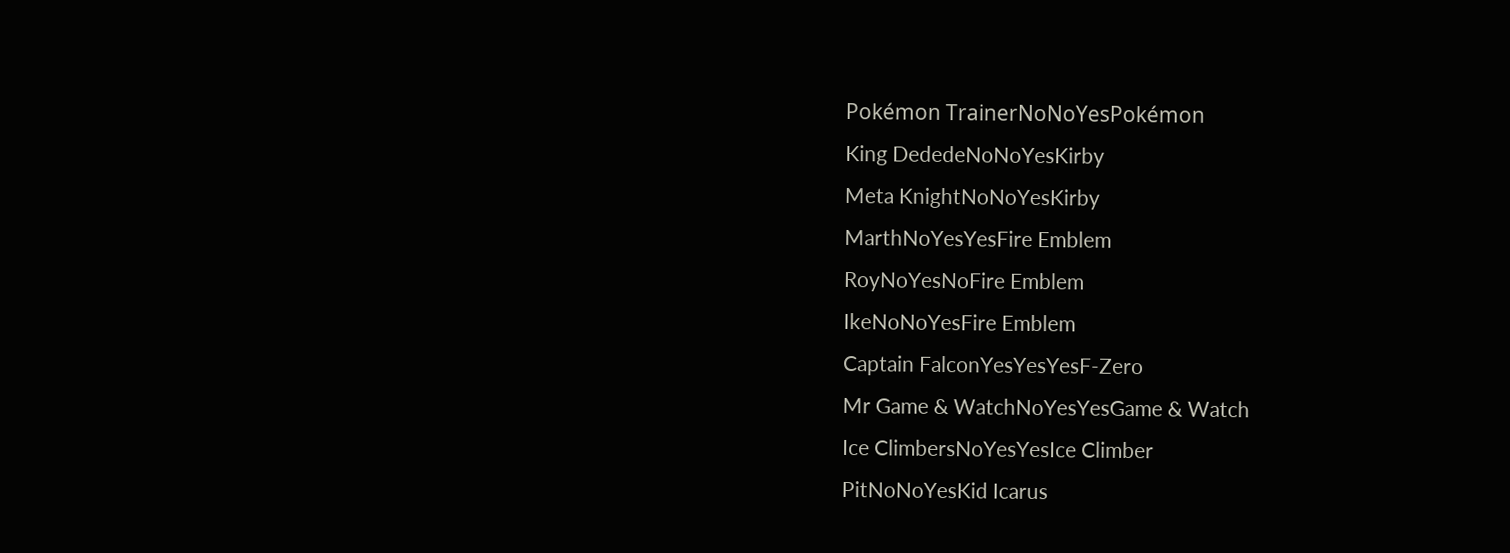Pokémon TrainerNoNoYesPokémon
King DededeNoNoYesKirby
Meta KnightNoNoYesKirby
MarthNoYesYesFire Emblem
RoyNoYesNoFire Emblem
IkeNoNoYesFire Emblem
Captain FalconYesYesYesF-Zero
Mr Game & WatchNoYesYesGame & Watch
Ice ClimbersNoYesYesIce Climber
PitNoNoYesKid Icarus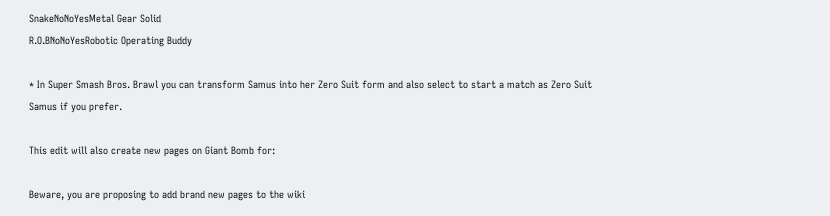SnakeNoNoYesMetal Gear Solid
R.O.BNoNoYesRobotic Operating Buddy

* In Super Smash Bros. Brawl you can transform Samus into her Zero Suit form and also select to start a match as Zero Suit Samus if you prefer.

This edit will also create new pages on Giant Bomb for:

Beware, you are proposing to add brand new pages to the wiki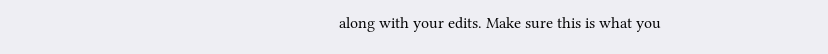along with your edits. Make sure this is what you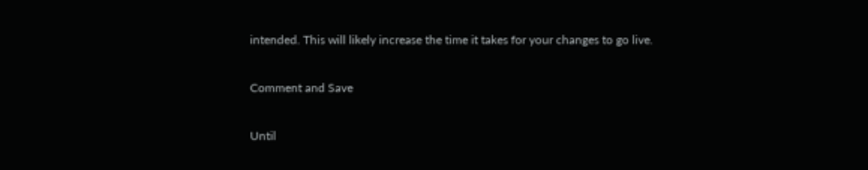intended. This will likely increase the time it takes for your changes to go live.

Comment and Save

Until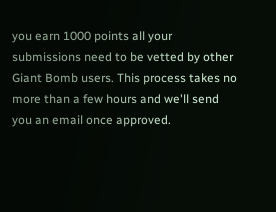you earn 1000 points all your submissions need to be vetted by other Giant Bomb users. This process takes no more than a few hours and we'll send you an email once approved.